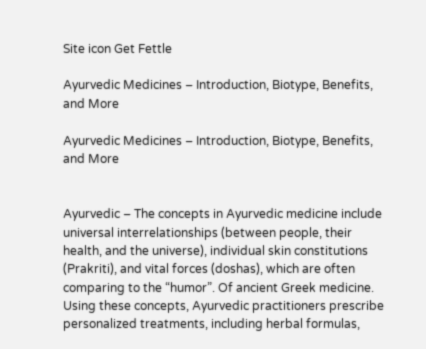Site icon Get Fettle

Ayurvedic Medicines – Introduction, Biotype, Benefits, and More

Ayurvedic Medicines – Introduction, Biotype, Benefits, and More


Ayurvedic – The concepts in Ayurvedic medicine include universal interrelationships (between people, their health, and the universe), individual skin constitutions (Prakriti), and vital forces (doshas), which are often comparing to the “humor”. Of ancient Greek medicine. Using these concepts, Ayurvedic practitioners prescribe personalized treatments, including herbal formulas,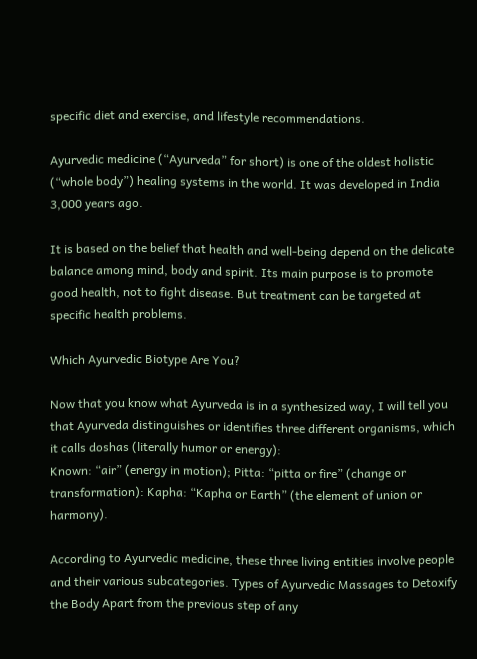specific diet and exercise, and lifestyle recommendations.

Ayurvedic medicine (“Ayurveda” for short) is one of the oldest holistic (“whole body”) healing systems in the world. It was developed in India 3,000 years ago.

It is based on the belief that health and well-being depend on the delicate balance among mind, body and spirit. Its main purpose is to promote good health, not to fight disease. But treatment can be targeted at specific health problems.

Which Ayurvedic Biotype Are You?

Now that you know what Ayurveda is in a synthesized way, I will tell you that Ayurveda distinguishes or identifies three different organisms, which it calls doshas (literally humor or energy):
Known: “air” (energy in motion); Pitta: “pitta or fire” (change or transformation): Kapha: “Kapha or Earth” (the element of union or harmony).

According to Ayurvedic medicine, these three living entities involve people and their various subcategories. Types of Ayurvedic Massages to Detoxify the Body Apart from the previous step of any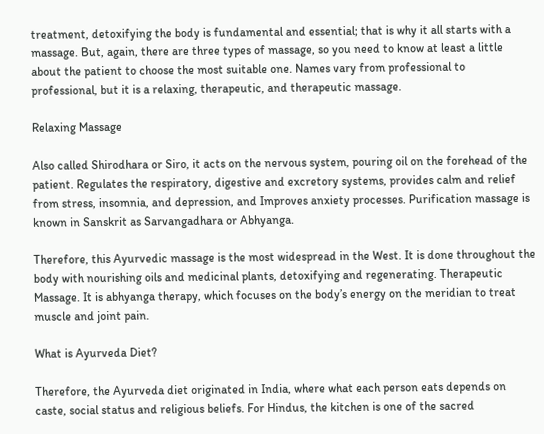treatment, detoxifying the body is fundamental and essential; that is why it all starts with a massage. But, again, there are three types of massage, so you need to know at least a little about the patient to choose the most suitable one. Names vary from professional to professional, but it is a relaxing, therapeutic, and therapeutic massage.

Relaxing Massage

Also called Shirodhara or Siro, it acts on the nervous system, pouring oil on the forehead of the patient. Regulates the respiratory, digestive and excretory systems, provides calm and relief from stress, insomnia, and depression, and Improves anxiety processes. Purification massage is known in Sanskrit as Sarvangadhara or Abhyanga.

Therefore, this Ayurvedic massage is the most widespread in the West. It is done throughout the body with nourishing oils and medicinal plants, detoxifying and regenerating. Therapeutic Massage. It is abhyanga therapy, which focuses on the body’s energy on the meridian to treat muscle and joint pain.

What is Ayurveda Diet?

Therefore, the Ayurveda diet originated in India, where what each person eats depends on caste, social status and religious beliefs. For Hindus, the kitchen is one of the sacred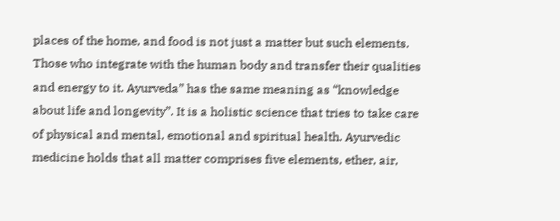places of the home, and food is not just a matter but such elements. Those who integrate with the human body and transfer their qualities and energy to it. Ayurveda” has the same meaning as “knowledge about life and longevity”. It is a holistic science that tries to take care of physical and mental, emotional and spiritual health. Ayurvedic medicine holds that all matter comprises five elements, ether, air,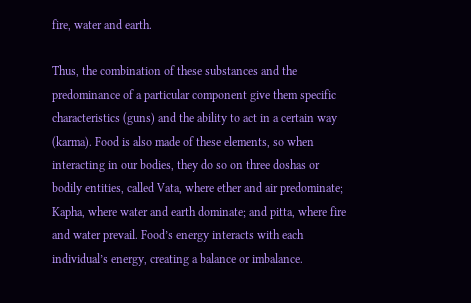fire, water and earth.

Thus, the combination of these substances and the predominance of a particular component give them specific characteristics (guns) and the ability to act in a certain way (karma). Food is also made of these elements, so when interacting in our bodies, they do so on three doshas or bodily entities, called Vata, where ether and air predominate; Kapha, where water and earth dominate; and pitta, where fire and water prevail. Food’s energy interacts with each individual’s energy, creating a balance or imbalance.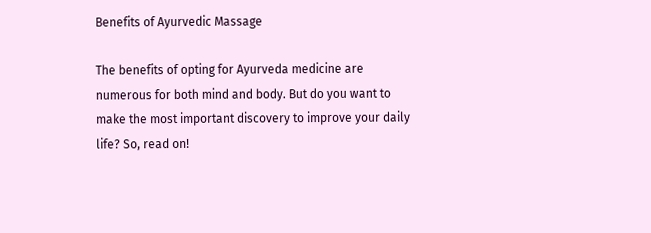Benefits of Ayurvedic Massage

The benefits of opting for Ayurveda medicine are numerous for both mind and body. But do you want to make the most important discovery to improve your daily life? So, read on!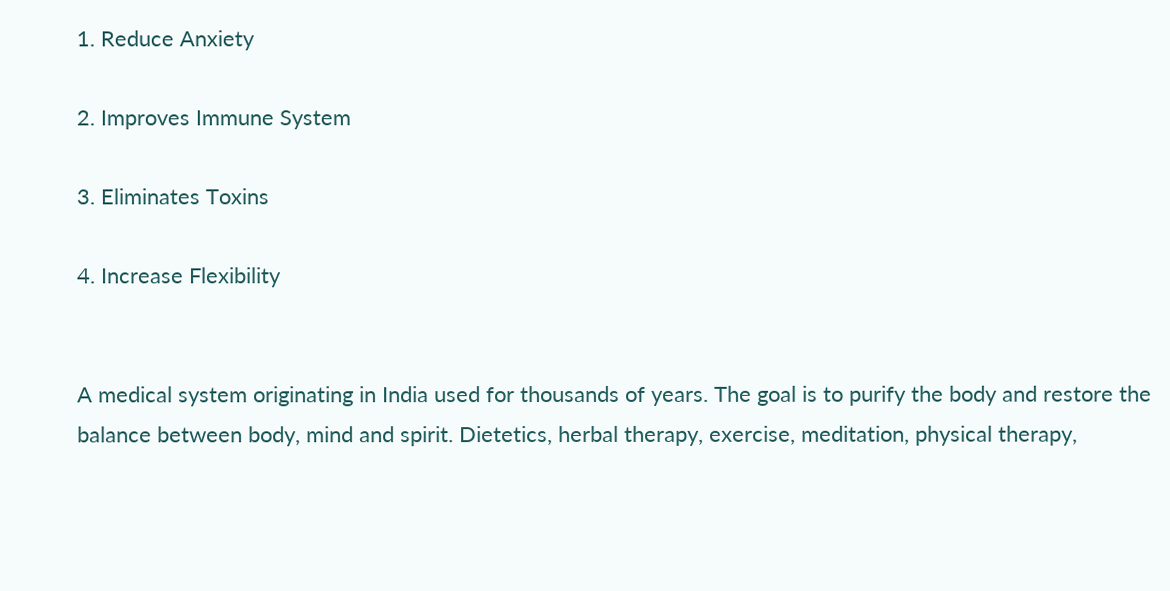1. Reduce Anxiety

2. Improves Immune System

3. Eliminates Toxins

4. Increase Flexibility


A medical system originating in India used for thousands of years. The goal is to purify the body and restore the balance between body, mind and spirit. Dietetics, herbal therapy, exercise, meditation, physical therapy,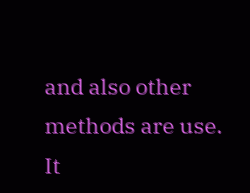and also other methods are use. It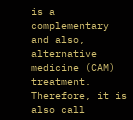is a complementary and also, alternative medicine (CAM) treatment. Therefore, it is also call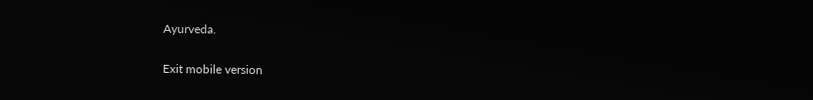Ayurveda.

Exit mobile version